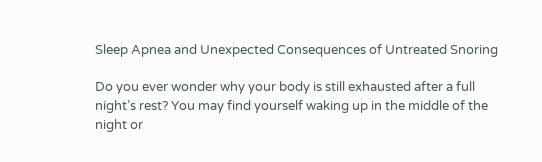Sleep Apnea and Unexpected Consequences of Untreated Snoring

Do you ever wonder why your body is still exhausted after a full night’s rest? You may find yourself waking up in the middle of the night or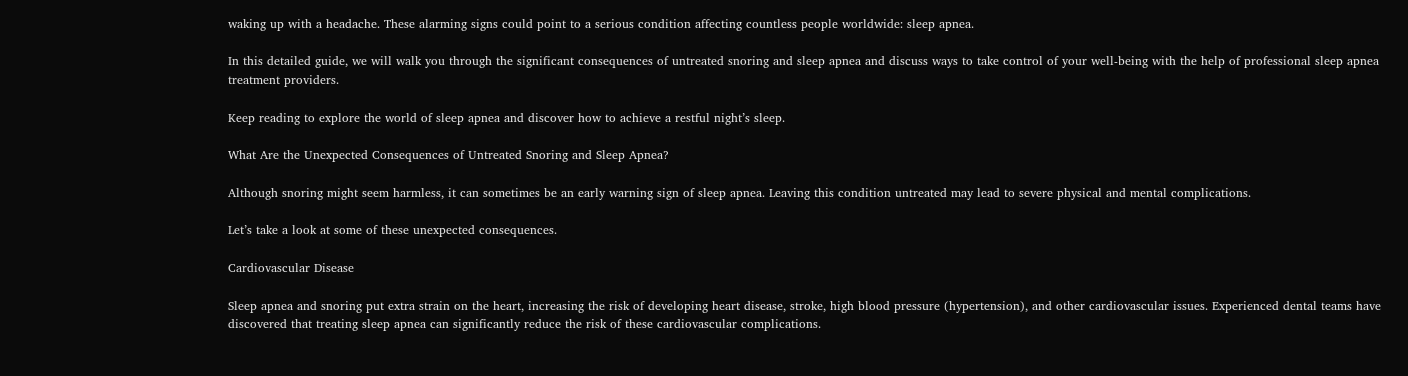waking up with a headache. These alarming signs could point to a serious condition affecting countless people worldwide: sleep apnea.

In this detailed guide, we will walk you through the significant consequences of untreated snoring and sleep apnea and discuss ways to take control of your well-being with the help of professional sleep apnea treatment providers.

Keep reading to explore the world of sleep apnea and discover how to achieve a restful night’s sleep.

What Are the Unexpected Consequences of Untreated Snoring and Sleep Apnea?

Although snoring might seem harmless, it can sometimes be an early warning sign of sleep apnea. Leaving this condition untreated may lead to severe physical and mental complications.

Let’s take a look at some of these unexpected consequences.

Cardiovascular Disease

Sleep apnea and snoring put extra strain on the heart, increasing the risk of developing heart disease, stroke, high blood pressure (hypertension), and other cardiovascular issues. Experienced dental teams have discovered that treating sleep apnea can significantly reduce the risk of these cardiovascular complications.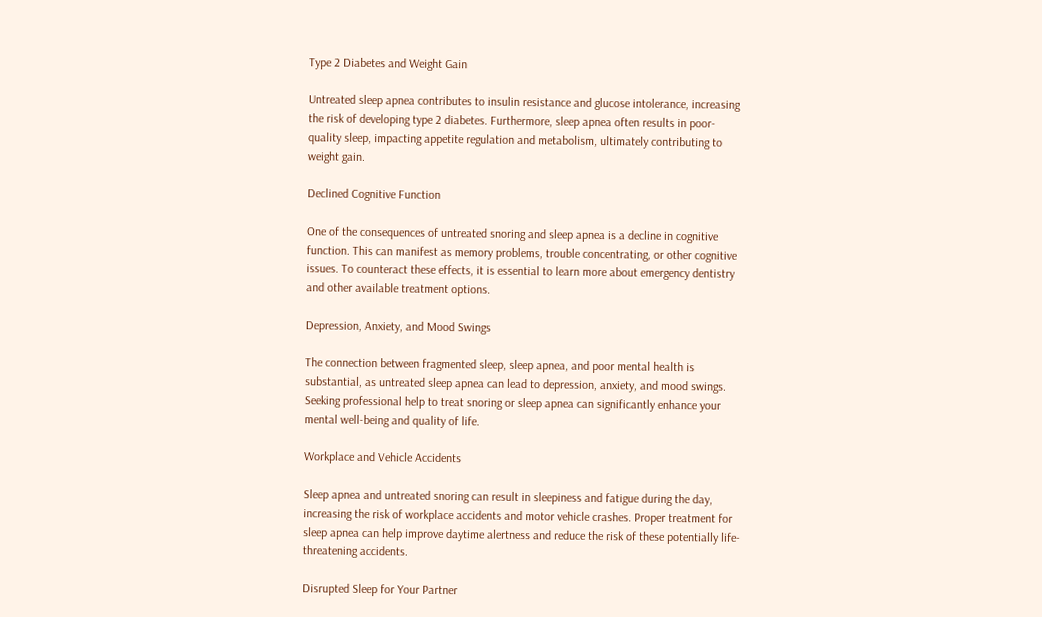Type 2 Diabetes and Weight Gain

Untreated sleep apnea contributes to insulin resistance and glucose intolerance, increasing the risk of developing type 2 diabetes. Furthermore, sleep apnea often results in poor-quality sleep, impacting appetite regulation and metabolism, ultimately contributing to weight gain.

Declined Cognitive Function

One of the consequences of untreated snoring and sleep apnea is a decline in cognitive function. This can manifest as memory problems, trouble concentrating, or other cognitive issues. To counteract these effects, it is essential to learn more about emergency dentistry and other available treatment options.

Depression, Anxiety, and Mood Swings

The connection between fragmented sleep, sleep apnea, and poor mental health is substantial, as untreated sleep apnea can lead to depression, anxiety, and mood swings. Seeking professional help to treat snoring or sleep apnea can significantly enhance your mental well-being and quality of life.

Workplace and Vehicle Accidents

Sleep apnea and untreated snoring can result in sleepiness and fatigue during the day, increasing the risk of workplace accidents and motor vehicle crashes. Proper treatment for sleep apnea can help improve daytime alertness and reduce the risk of these potentially life-threatening accidents.

Disrupted Sleep for Your Partner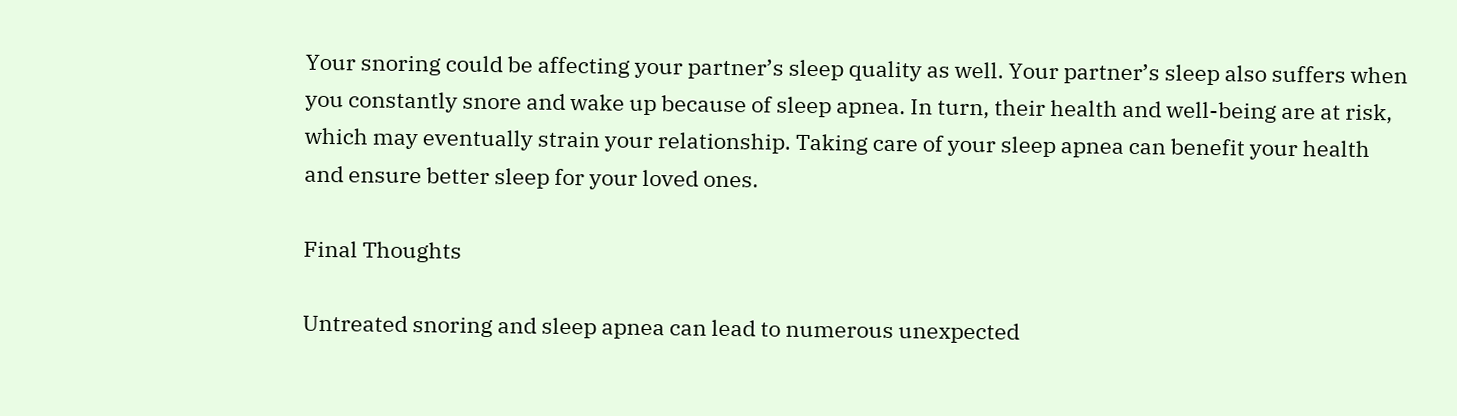Your snoring could be affecting your partner’s sleep quality as well. Your partner’s sleep also suffers when you constantly snore and wake up because of sleep apnea. In turn, their health and well-being are at risk, which may eventually strain your relationship. Taking care of your sleep apnea can benefit your health and ensure better sleep for your loved ones.

Final Thoughts

Untreated snoring and sleep apnea can lead to numerous unexpected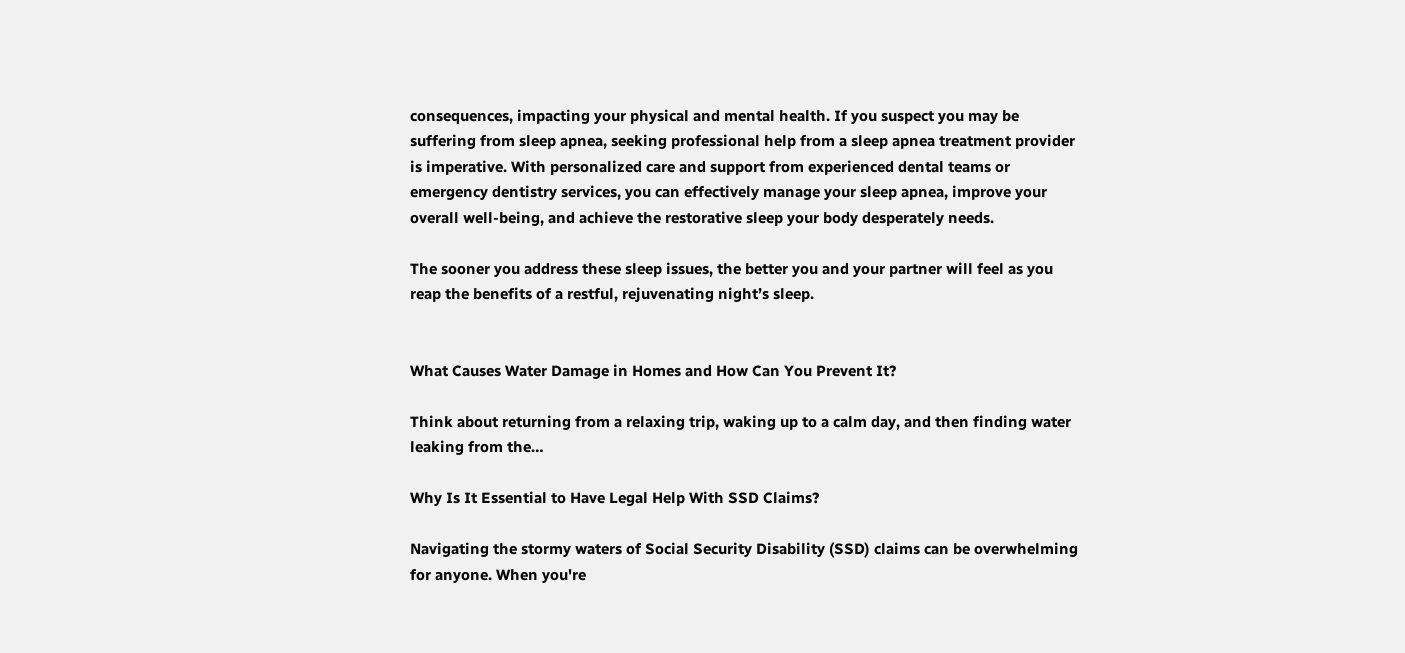consequences, impacting your physical and mental health. If you suspect you may be suffering from sleep apnea, seeking professional help from a sleep apnea treatment provider is imperative. With personalized care and support from experienced dental teams or emergency dentistry services, you can effectively manage your sleep apnea, improve your overall well-being, and achieve the restorative sleep your body desperately needs.

The sooner you address these sleep issues, the better you and your partner will feel as you reap the benefits of a restful, rejuvenating night’s sleep.


What Causes Water Damage in Homes and How Can You Prevent It?

Think about returning from a relaxing trip, waking up to a calm day, and then finding water leaking from the…

Why Is It Essential to Have Legal Help With SSD Claims?

Navigating the stormy waters of Social Security Disability (SSD) claims can be overwhelming for anyone. When you're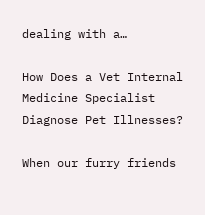dealing with a…

How Does a Vet Internal Medicine Specialist Diagnose Pet Illnesses?

When our furry friends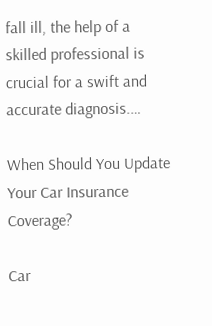fall ill, the help of a skilled professional is crucial for a swift and accurate diagnosis.…

When Should You Update Your Car Insurance Coverage?

Car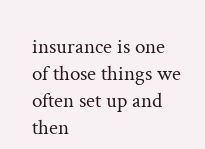insurance is one of those things we often set up and then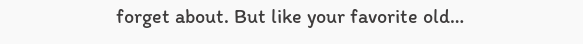forget about. But like your favorite old…